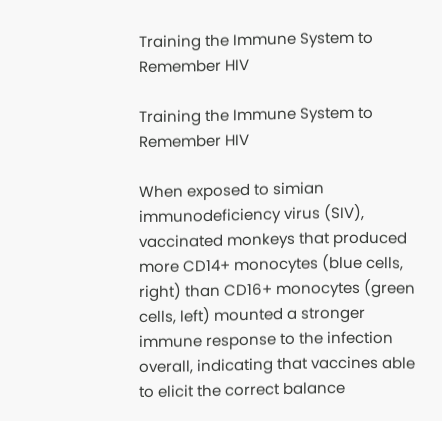Training the Immune System to Remember HIV

Training the Immune System to Remember HIV

When exposed to simian immunodeficiency virus (SIV), vaccinated monkeys that produced more CD14+ monocytes (blue cells, right) than CD16+ monocytes (green cells, left) mounted a stronger immune response to the infection overall, indicating that vaccines able to elicit the correct balance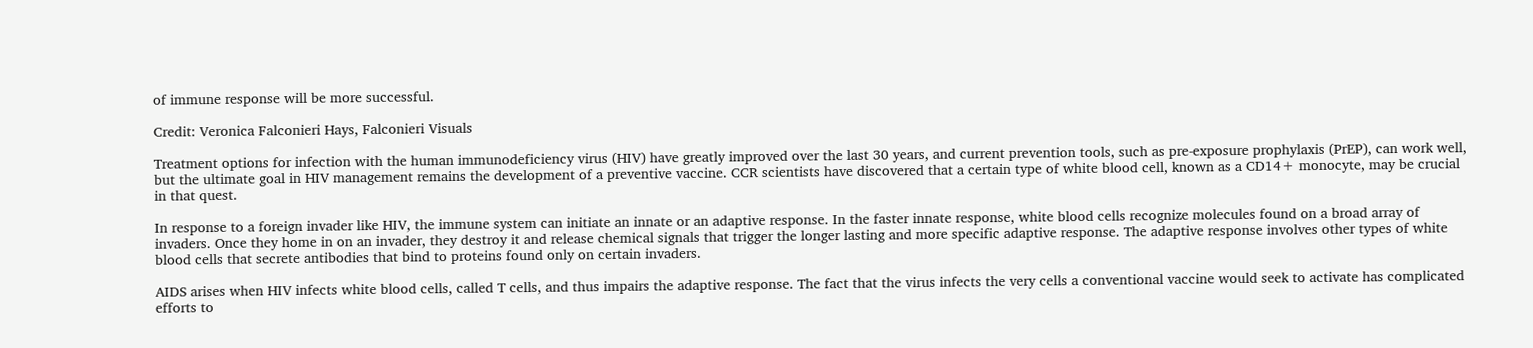of immune response will be more successful.

Credit: Veronica Falconieri Hays, Falconieri Visuals

Treatment options for infection with the human immunodeficiency virus (HIV) have greatly improved over the last 30 years, and current prevention tools, such as pre-exposure prophylaxis (PrEP), can work well, but the ultimate goal in HIV management remains the development of a preventive vaccine. CCR scientists have discovered that a certain type of white blood cell, known as a CD14+ monocyte, may be crucial in that quest.

In response to a foreign invader like HIV, the immune system can initiate an innate or an adaptive response. In the faster innate response, white blood cells recognize molecules found on a broad array of invaders. Once they home in on an invader, they destroy it and release chemical signals that trigger the longer lasting and more specific adaptive response. The adaptive response involves other types of white blood cells that secrete antibodies that bind to proteins found only on certain invaders.

AIDS arises when HIV infects white blood cells, called T cells, and thus impairs the adaptive response. The fact that the virus infects the very cells a conventional vaccine would seek to activate has complicated efforts to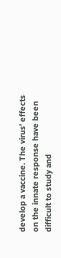develop a vaccine. The virus’ effects on the innate response have been difficult to study and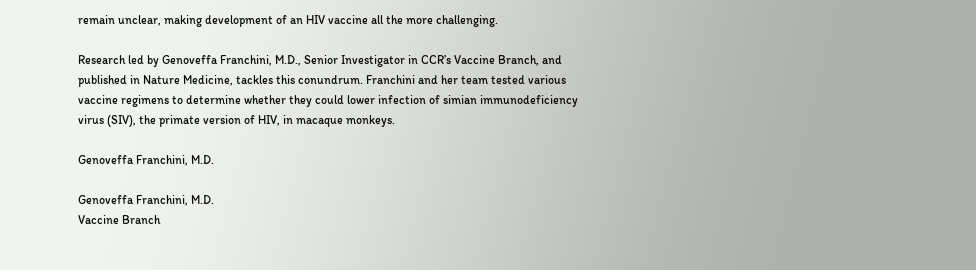remain unclear, making development of an HIV vaccine all the more challenging.

Research led by Genoveffa Franchini, M.D., Senior Investigator in CCR’s Vaccine Branch, and published in Nature Medicine, tackles this conundrum. Franchini and her team tested various vaccine regimens to determine whether they could lower infection of simian immunodeficiency virus (SIV), the primate version of HIV, in macaque monkeys.

Genoveffa Franchini, M.D.

Genoveffa Franchini, M.D.
Vaccine Branch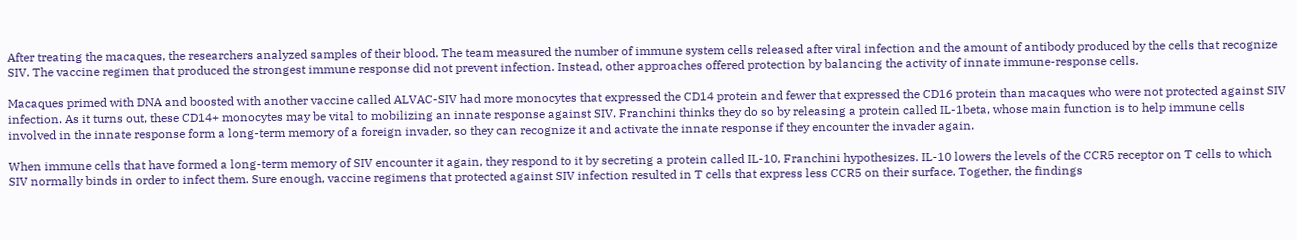After treating the macaques, the researchers analyzed samples of their blood. The team measured the number of immune system cells released after viral infection and the amount of antibody produced by the cells that recognize SIV. The vaccine regimen that produced the strongest immune response did not prevent infection. Instead, other approaches offered protection by balancing the activity of innate immune-response cells.

Macaques primed with DNA and boosted with another vaccine called ALVAC-SIV had more monocytes that expressed the CD14 protein and fewer that expressed the CD16 protein than macaques who were not protected against SIV infection. As it turns out, these CD14+ monocytes may be vital to mobilizing an innate response against SIV. Franchini thinks they do so by releasing a protein called IL-1beta, whose main function is to help immune cells involved in the innate response form a long-term memory of a foreign invader, so they can recognize it and activate the innate response if they encounter the invader again.

When immune cells that have formed a long-term memory of SIV encounter it again, they respond to it by secreting a protein called IL-10, Franchini hypothesizes. IL-10 lowers the levels of the CCR5 receptor on T cells to which SIV normally binds in order to infect them. Sure enough, vaccine regimens that protected against SIV infection resulted in T cells that express less CCR5 on their surface. Together, the findings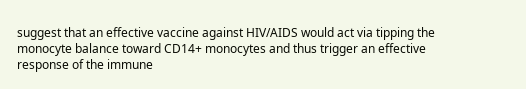suggest that an effective vaccine against HIV/AIDS would act via tipping the monocyte balance toward CD14+ monocytes and thus trigger an effective response of the immune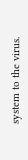system to the virus.